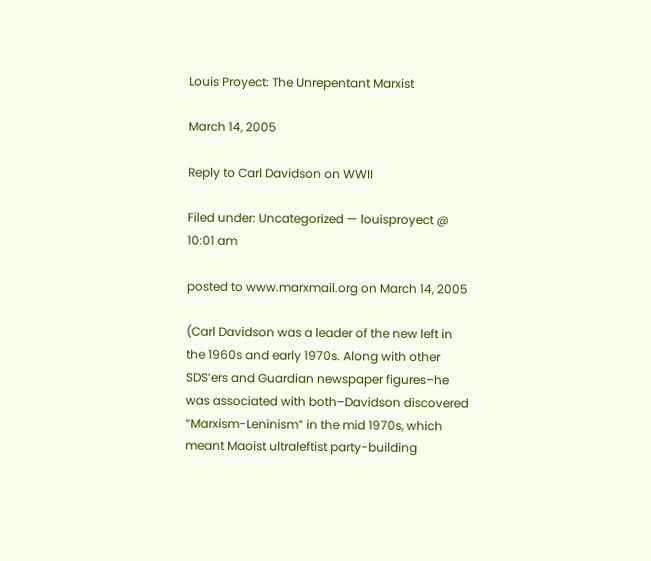Louis Proyect: The Unrepentant Marxist

March 14, 2005

Reply to Carl Davidson on WWII

Filed under: Uncategorized — louisproyect @ 10:01 am

posted to www.marxmail.org on March 14, 2005

(Carl Davidson was a leader of the new left in the 1960s and early 1970s. Along with other SDS’ers and Guardian newspaper figures–he was associated with both–Davidson discovered “Marxism-Leninism” in the mid 1970s, which meant Maoist ultraleftist party-building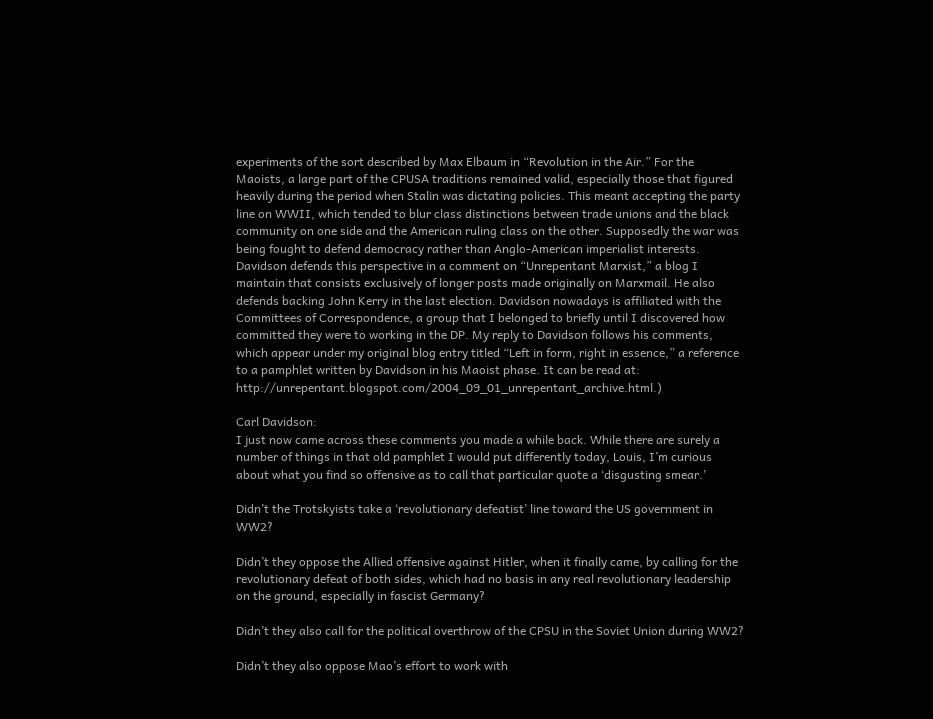experiments of the sort described by Max Elbaum in “Revolution in the Air.” For the Maoists, a large part of the CPUSA traditions remained valid, especially those that figured heavily during the period when Stalin was dictating policies. This meant accepting the party line on WWII, which tended to blur class distinctions between trade unions and the black community on one side and the American ruling class on the other. Supposedly the war was being fought to defend democracy rather than Anglo-American imperialist interests. Davidson defends this perspective in a comment on “Unrepentant Marxist,” a blog I maintain that consists exclusively of longer posts made originally on Marxmail. He also defends backing John Kerry in the last election. Davidson nowadays is affiliated with the Committees of Correspondence, a group that I belonged to briefly until I discovered how committed they were to working in the DP. My reply to Davidson follows his comments, which appear under my original blog entry titled “Left in form, right in essence,” a reference to a pamphlet written by Davidson in his Maoist phase. It can be read at: http://unrepentant.blogspot.com/2004_09_01_unrepentant_archive.html.)

Carl Davidson:
I just now came across these comments you made a while back. While there are surely a number of things in that old pamphlet I would put differently today, Louis, I’m curious about what you find so offensive as to call that particular quote a ‘disgusting smear.’

Didn’t the Trotskyists take a ‘revolutionary defeatist’ line toward the US government in WW2?

Didn’t they oppose the Allied offensive against Hitler, when it finally came, by calling for the revolutionary defeat of both sides, which had no basis in any real revolutionary leadership on the ground, especially in fascist Germany?

Didn’t they also call for the political overthrow of the CPSU in the Soviet Union during WW2?

Didn’t they also oppose Mao’s effort to work with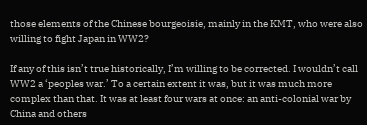those elements of the Chinese bourgeoisie, mainly in the KMT, who were also willing to fight Japan in WW2?

If any of this isn’t true historically, I’m willing to be corrected. I wouldn’t call WW2 a ‘peoples war.’ To a certain extent it was, but it was much more complex than that. It was at least four wars at once: an anti-colonial war by China and others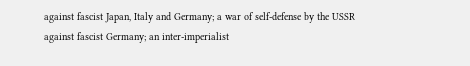against fascist Japan, Italy and Germany; a war of self-defense by the USSR against fascist Germany; an inter-imperialist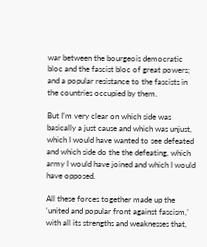war between the bourgeois democratic bloc and the fascist bloc of great powers; and a popular resistance to the fascists in the countries occupied by them.

But I’m very clear on which side was basically a just cause and which was unjust, which I would have wanted to see defeated and which side do the the defeating, which army I would have joined and which I would have opposed.

All these forces together made up the ‘united and popular front against fascism,’ with all its strengths and weaknesses that,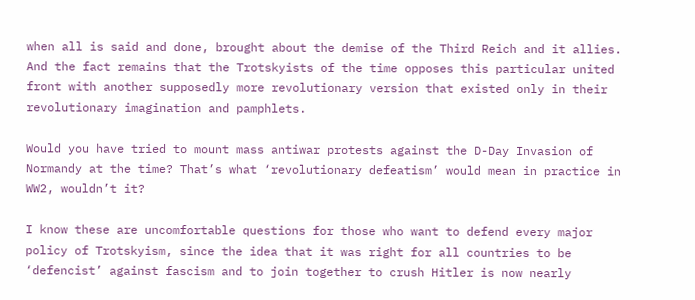when all is said and done, brought about the demise of the Third Reich and it allies. And the fact remains that the Trotskyists of the time opposes this particular united front with another supposedly more revolutionary version that existed only in their revolutionary imagination and pamphlets.

Would you have tried to mount mass antiwar protests against the D-Day Invasion of Normandy at the time? That’s what ‘revolutionary defeatism’ would mean in practice in WW2, wouldn’t it?

I know these are uncomfortable questions for those who want to defend every major policy of Trotskyism, since the idea that it was right for all countries to be ‘defencist’ against fascism and to join together to crush Hitler is now nearly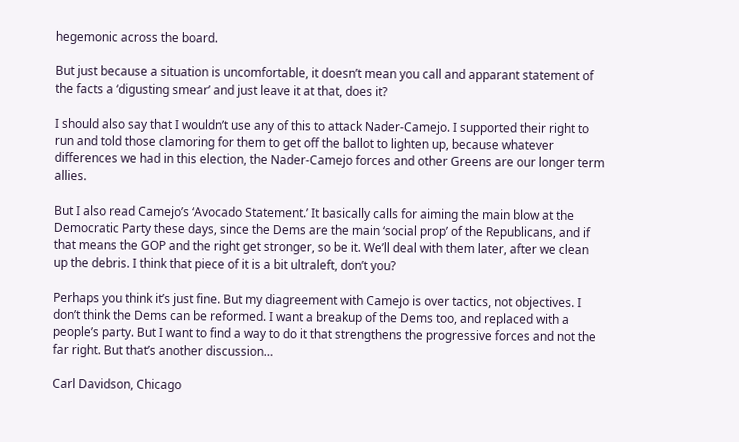hegemonic across the board.

But just because a situation is uncomfortable, it doesn’t mean you call and apparant statement of the facts a ‘digusting smear’ and just leave it at that, does it?

I should also say that I wouldn’t use any of this to attack Nader-Camejo. I supported their right to run and told those clamoring for them to get off the ballot to lighten up, because whatever differences we had in this election, the Nader-Camejo forces and other Greens are our longer term allies.

But I also read Camejo’s ‘Avocado Statement.’ It basically calls for aiming the main blow at the Democratic Party these days, since the Dems are the main ‘social prop’ of the Republicans, and if that means the GOP and the right get stronger, so be it. We’ll deal with them later, after we clean up the debris. I think that piece of it is a bit ultraleft, don’t you?

Perhaps you think it’s just fine. But my diagreement with Camejo is over tactics, not objectives. I don’t think the Dems can be reformed. I want a breakup of the Dems too, and replaced with a people’s party. But I want to find a way to do it that strengthens the progressive forces and not the far right. But that’s another discussion…

Carl Davidson, Chicago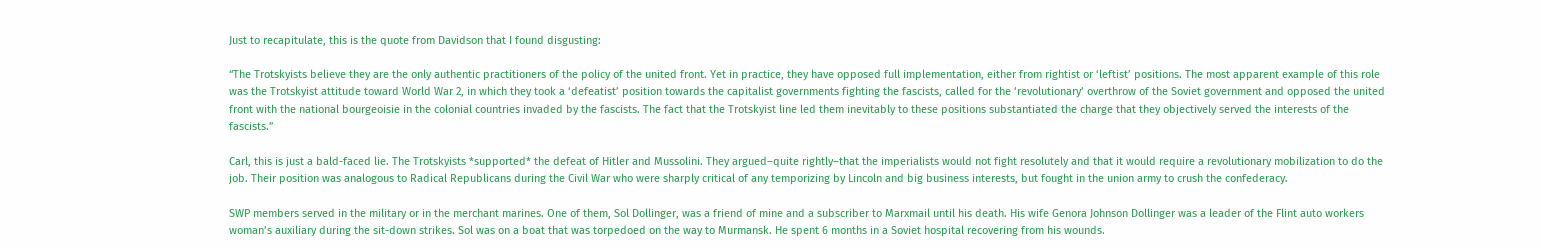Just to recapitulate, this is the quote from Davidson that I found disgusting:

“The Trotskyists believe they are the only authentic practitioners of the policy of the united front. Yet in practice, they have opposed full implementation, either from rightist or ‘leftist’ positions. The most apparent example of this role was the Trotskyist attitude toward World War 2, in which they took a ‘defeatist’ position towards the capitalist governments fighting the fascists, called for the ‘revolutionary’ overthrow of the Soviet government and opposed the united front with the national bourgeoisie in the colonial countries invaded by the fascists. The fact that the Trotskyist line led them inevitably to these positions substantiated the charge that they objectively served the interests of the fascists.”

Carl, this is just a bald-faced lie. The Trotskyists *supported* the defeat of Hitler and Mussolini. They argued–quite rightly–that the imperialists would not fight resolutely and that it would require a revolutionary mobilization to do the job. Their position was analogous to Radical Republicans during the Civil War who were sharply critical of any temporizing by Lincoln and big business interests, but fought in the union army to crush the confederacy.

SWP members served in the military or in the merchant marines. One of them, Sol Dollinger, was a friend of mine and a subscriber to Marxmail until his death. His wife Genora Johnson Dollinger was a leader of the Flint auto workers woman’s auxiliary during the sit-down strikes. Sol was on a boat that was torpedoed on the way to Murmansk. He spent 6 months in a Soviet hospital recovering from his wounds.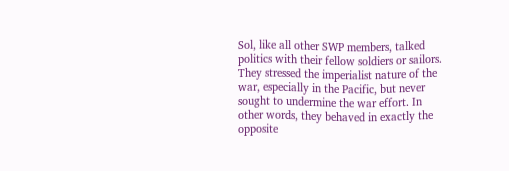Sol, like all other SWP members, talked politics with their fellow soldiers or sailors. They stressed the imperialist nature of the war, especially in the Pacific, but never sought to undermine the war effort. In other words, they behaved in exactly the opposite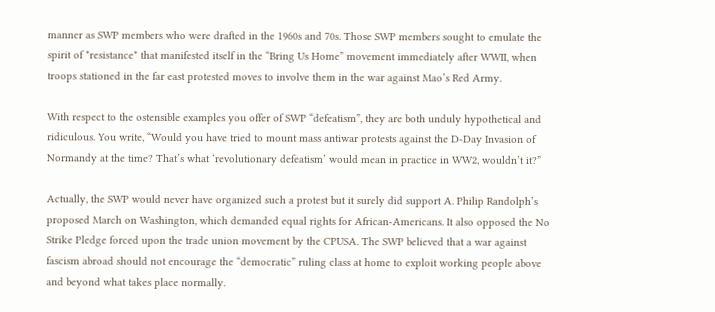manner as SWP members who were drafted in the 1960s and 70s. Those SWP members sought to emulate the spirit of *resistance* that manifested itself in the “Bring Us Home” movement immediately after WWII, when troops stationed in the far east protested moves to involve them in the war against Mao’s Red Army.

With respect to the ostensible examples you offer of SWP “defeatism”, they are both unduly hypothetical and ridiculous. You write, “Would you have tried to mount mass antiwar protests against the D-Day Invasion of Normandy at the time? That’s what ‘revolutionary defeatism’ would mean in practice in WW2, wouldn’t it?”

Actually, the SWP would never have organized such a protest but it surely did support A. Philip Randolph’s proposed March on Washington, which demanded equal rights for African-Americans. It also opposed the No Strike Pledge forced upon the trade union movement by the CPUSA. The SWP believed that a war against fascism abroad should not encourage the “democratic” ruling class at home to exploit working people above and beyond what takes place normally.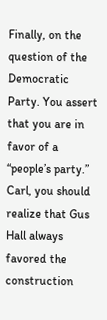Finally, on the question of the Democratic Party. You assert that you are in favor of a “people’s party.” Carl, you should realize that Gus Hall always favored the construction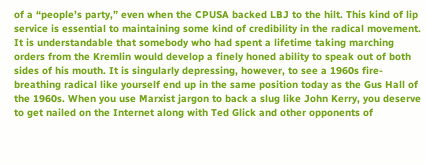of a “people’s party,” even when the CPUSA backed LBJ to the hilt. This kind of lip service is essential to maintaining some kind of credibility in the radical movement. It is understandable that somebody who had spent a lifetime taking marching orders from the Kremlin would develop a finely honed ability to speak out of both sides of his mouth. It is singularly depressing, however, to see a 1960s fire-breathing radical like yourself end up in the same position today as the Gus Hall of the 1960s. When you use Marxist jargon to back a slug like John Kerry, you deserve to get nailed on the Internet along with Ted Glick and other opponents of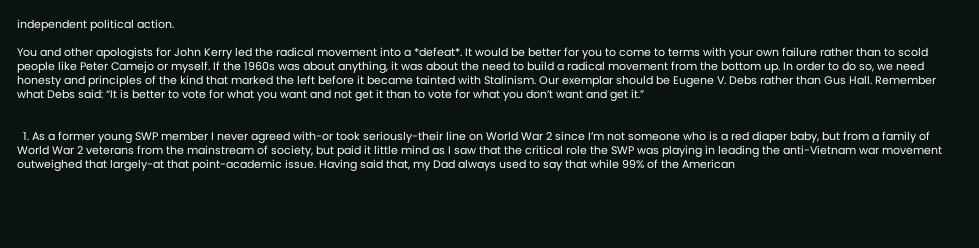independent political action.

You and other apologists for John Kerry led the radical movement into a *defeat*. It would be better for you to come to terms with your own failure rather than to scold people like Peter Camejo or myself. If the 1960s was about anything, it was about the need to build a radical movement from the bottom up. In order to do so, we need honesty and principles of the kind that marked the left before it became tainted with Stalinism. Our exemplar should be Eugene V. Debs rather than Gus Hall. Remember what Debs said: “It is better to vote for what you want and not get it than to vote for what you don’t want and get it.”


  1. As a former young SWP member I never agreed with-or took seriously-their line on World War 2 since I’m not someone who is a red diaper baby, but from a family of World War 2 veterans from the mainstream of society, but paid it little mind as I saw that the critical role the SWP was playing in leading the anti-Vietnam war movement outweighed that largely-at that point-academic issue. Having said that, my Dad always used to say that while 99% of the American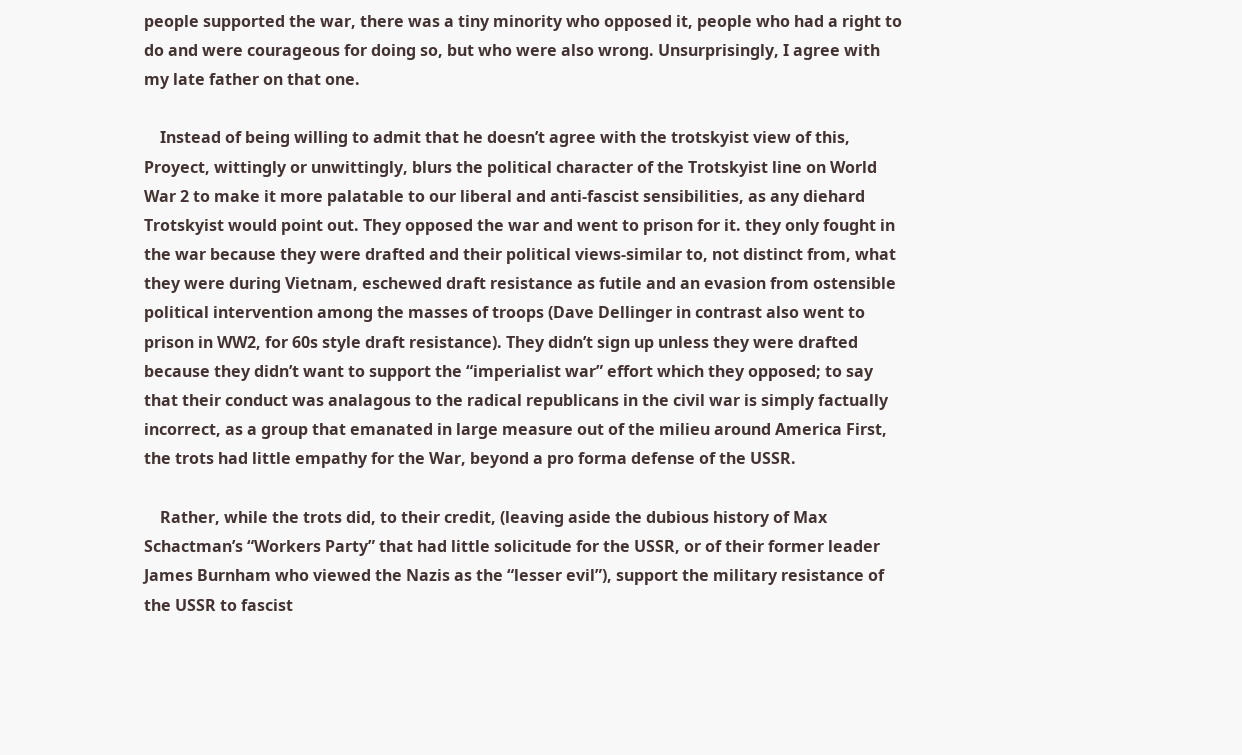people supported the war, there was a tiny minority who opposed it, people who had a right to do and were courageous for doing so, but who were also wrong. Unsurprisingly, I agree with my late father on that one.

    Instead of being willing to admit that he doesn’t agree with the trotskyist view of this, Proyect, wittingly or unwittingly, blurs the political character of the Trotskyist line on World War 2 to make it more palatable to our liberal and anti-fascist sensibilities, as any diehard Trotskyist would point out. They opposed the war and went to prison for it. they only fought in the war because they were drafted and their political views-similar to, not distinct from, what they were during Vietnam, eschewed draft resistance as futile and an evasion from ostensible political intervention among the masses of troops (Dave Dellinger in contrast also went to prison in WW2, for 60s style draft resistance). They didn’t sign up unless they were drafted because they didn’t want to support the “imperialist war” effort which they opposed; to say that their conduct was analagous to the radical republicans in the civil war is simply factually incorrect, as a group that emanated in large measure out of the milieu around America First, the trots had little empathy for the War, beyond a pro forma defense of the USSR.

    Rather, while the trots did, to their credit, (leaving aside the dubious history of Max Schactman’s “Workers Party” that had little solicitude for the USSR, or of their former leader James Burnham who viewed the Nazis as the “lesser evil”), support the military resistance of the USSR to fascist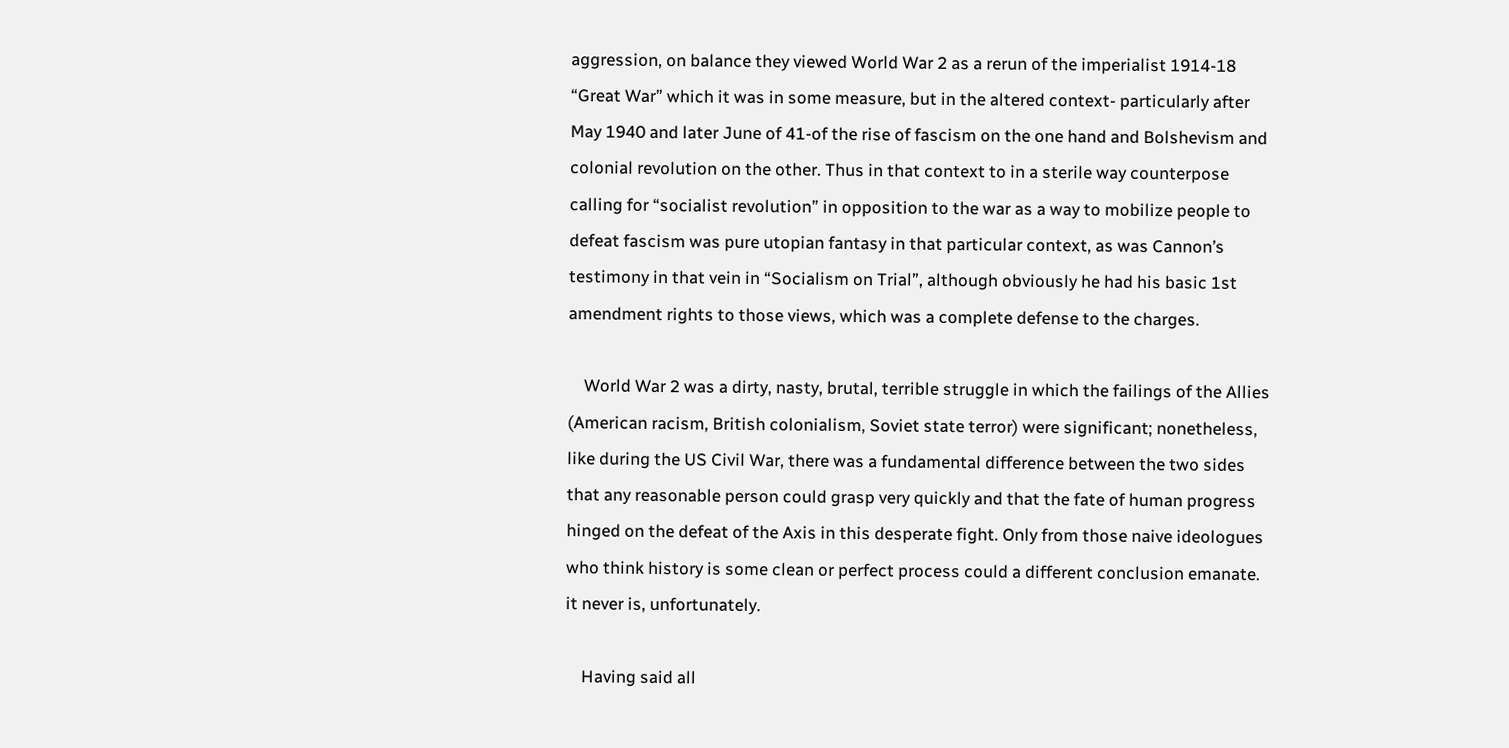aggression, on balance they viewed World War 2 as a rerun of the imperialist 1914-18 “Great War” which it was in some measure, but in the altered context- particularly after May 1940 and later June of 41-of the rise of fascism on the one hand and Bolshevism and colonial revolution on the other. Thus in that context to in a sterile way counterpose calling for “socialist revolution” in opposition to the war as a way to mobilize people to defeat fascism was pure utopian fantasy in that particular context, as was Cannon’s testimony in that vein in “Socialism on Trial”, although obviously he had his basic 1st amendment rights to those views, which was a complete defense to the charges.

    World War 2 was a dirty, nasty, brutal, terrible struggle in which the failings of the Allies (American racism, British colonialism, Soviet state terror) were significant; nonetheless, like during the US Civil War, there was a fundamental difference between the two sides that any reasonable person could grasp very quickly and that the fate of human progress hinged on the defeat of the Axis in this desperate fight. Only from those naive ideologues who think history is some clean or perfect process could a different conclusion emanate. it never is, unfortunately.

    Having said all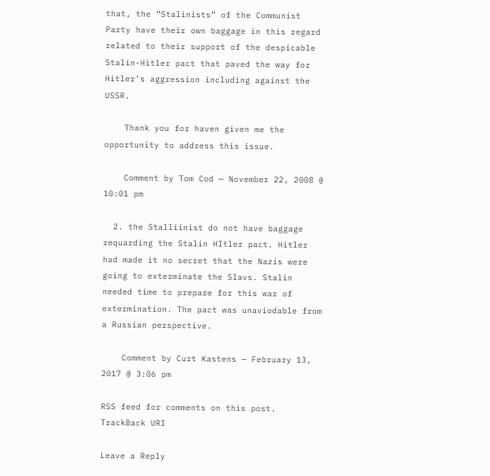that, the “Stalinists” of the Communist Party have their own baggage in this regard related to their support of the despicable Stalin-Hitler pact that paved the way for Hitler’s aggression including against the USSR.

    Thank you for haven given me the opportunity to address this issue.

    Comment by Tom Cod — November 22, 2008 @ 10:01 pm

  2. the Stalliinist do not have baggage requarding the Stalin HItler pact. Hitler had made it no secret that the Nazis were going to exterminate the Slavs. Stalin needed time to prepare for this war of extermination. The pact was unaviodable from a Russian perspective.

    Comment by Curt Kastens — February 13, 2017 @ 3:06 pm

RSS feed for comments on this post. TrackBack URI

Leave a Reply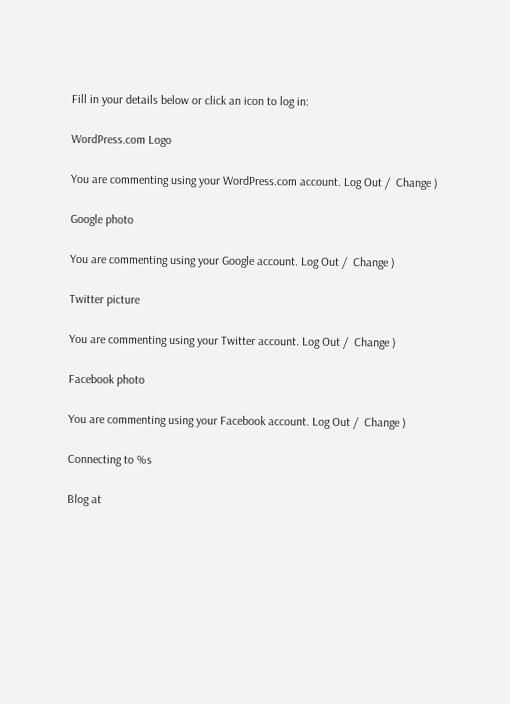Fill in your details below or click an icon to log in:

WordPress.com Logo

You are commenting using your WordPress.com account. Log Out /  Change )

Google photo

You are commenting using your Google account. Log Out /  Change )

Twitter picture

You are commenting using your Twitter account. Log Out /  Change )

Facebook photo

You are commenting using your Facebook account. Log Out /  Change )

Connecting to %s

Blog at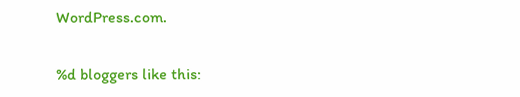WordPress.com.

%d bloggers like this: